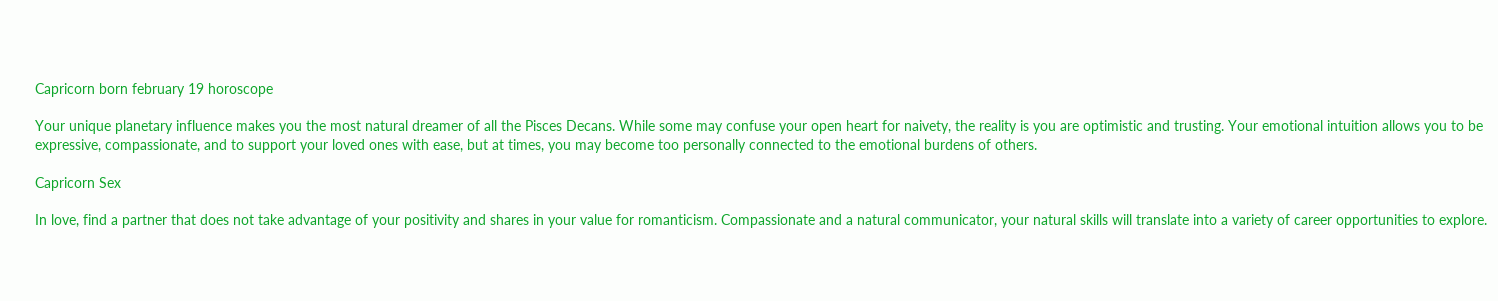Capricorn born february 19 horoscope

Your unique planetary influence makes you the most natural dreamer of all the Pisces Decans. While some may confuse your open heart for naivety, the reality is you are optimistic and trusting. Your emotional intuition allows you to be expressive, compassionate, and to support your loved ones with ease, but at times, you may become too personally connected to the emotional burdens of others.

Capricorn Sex

In love, find a partner that does not take advantage of your positivity and shares in your value for romanticism. Compassionate and a natural communicator, your natural skills will translate into a variety of career opportunities to explore.